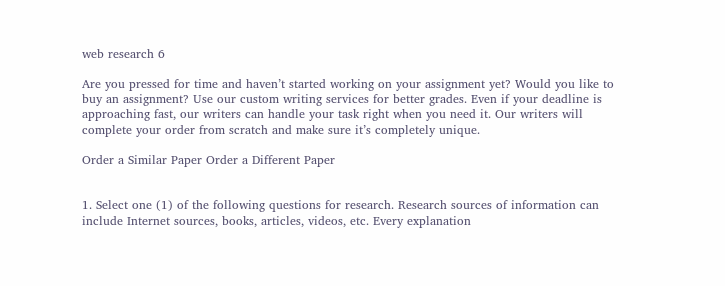web research 6

Are you pressed for time and haven’t started working on your assignment yet? Would you like to buy an assignment? Use our custom writing services for better grades. Even if your deadline is approaching fast, our writers can handle your task right when you need it. Our writers will complete your order from scratch and make sure it’s completely unique.

Order a Similar Paper Order a Different Paper


1. Select one (1) of the following questions for research. Research sources of information can include Internet sources, books, articles, videos, etc. Every explanation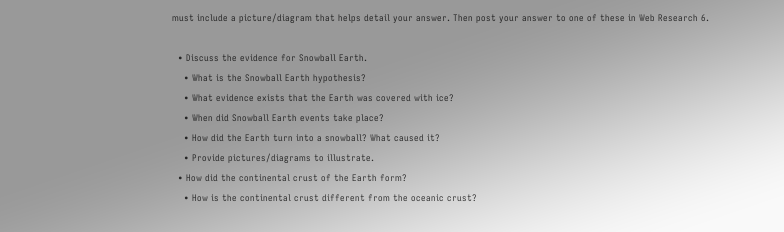must include a picture/diagram that helps detail your answer. Then post your answer to one of these in Web Research 6.

  • Discuss the evidence for Snowball Earth.
    • What is the Snowball Earth hypothesis?
    • What evidence exists that the Earth was covered with ice?
    • When did Snowball Earth events take place?
    • How did the Earth turn into a snowball? What caused it?
    • Provide pictures/diagrams to illustrate.
  • How did the continental crust of the Earth form?
    • How is the continental crust different from the oceanic crust?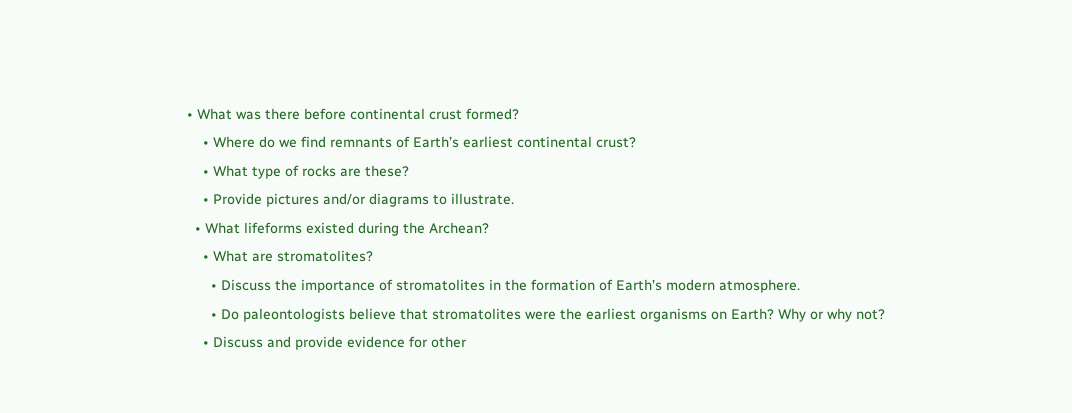• What was there before continental crust formed?
    • Where do we find remnants of Earth’s earliest continental crust?
    • What type of rocks are these?
    • Provide pictures and/or diagrams to illustrate.
  • What lifeforms existed during the Archean?
    • What are stromatolites?
      • Discuss the importance of stromatolites in the formation of Earth’s modern atmosphere.
      • Do paleontologists believe that stromatolites were the earliest organisms on Earth? Why or why not?
    • Discuss and provide evidence for other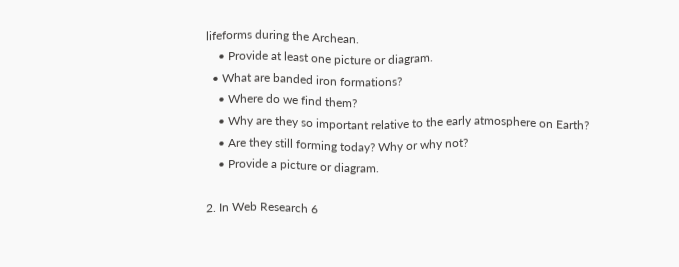lifeforms during the Archean.
    • Provide at least one picture or diagram.
  • What are banded iron formations?
    • Where do we find them?
    • Why are they so important relative to the early atmosphere on Earth?
    • Are they still forming today? Why or why not?
    • Provide a picture or diagram.

2. In Web Research 6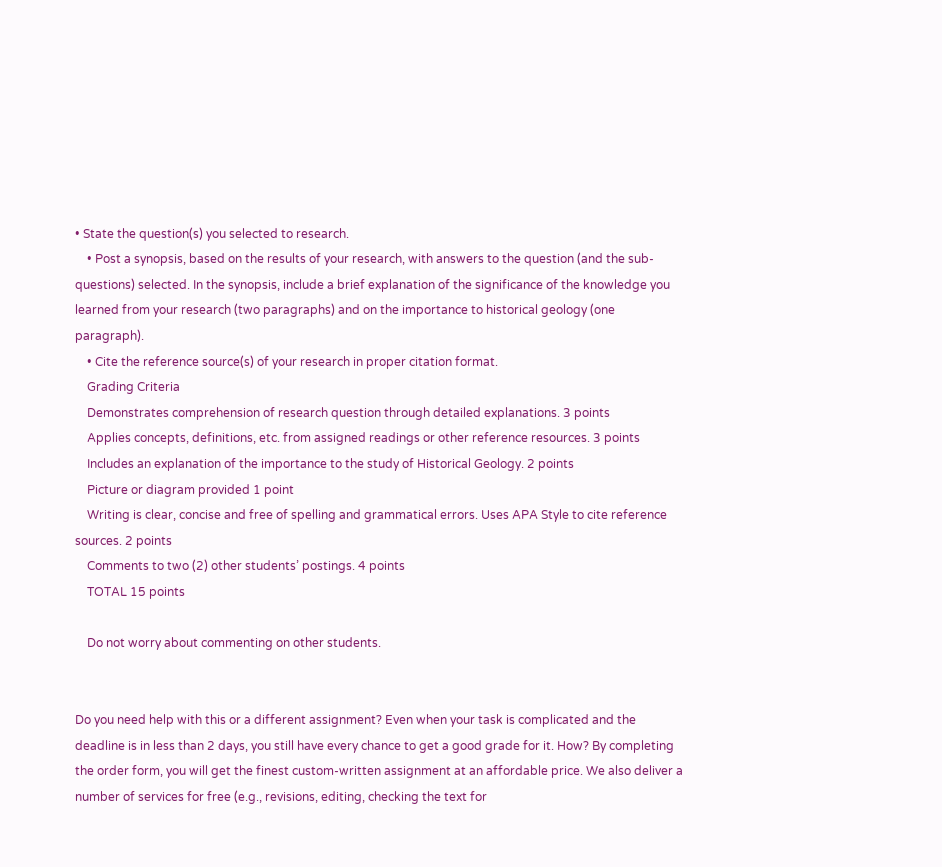• State the question(s) you selected to research.
    • Post a synopsis, based on the results of your research, with answers to the question (and the sub-questions) selected. In the synopsis, include a brief explanation of the significance of the knowledge you learned from your research (two paragraphs) and on the importance to historical geology (one paragraph).
    • Cite the reference source(s) of your research in proper citation format.
    Grading Criteria
    Demonstrates comprehension of research question through detailed explanations. 3 points
    Applies concepts, definitions, etc. from assigned readings or other reference resources. 3 points
    Includes an explanation of the importance to the study of Historical Geology. 2 points
    Picture or diagram provided 1 point
    Writing is clear, concise and free of spelling and grammatical errors. Uses APA Style to cite reference sources. 2 points
    Comments to two (2) other students’ postings. 4 points
    TOTAL 15 points

    Do not worry about commenting on other students.


Do you need help with this or a different assignment? Even when your task is complicated and the deadline is in less than 2 days, you still have every chance to get a good grade for it. How? By completing the order form, you will get the finest custom-written assignment at an affordable price. We also deliver a number of services for free (e.g., revisions, editing, checking the text for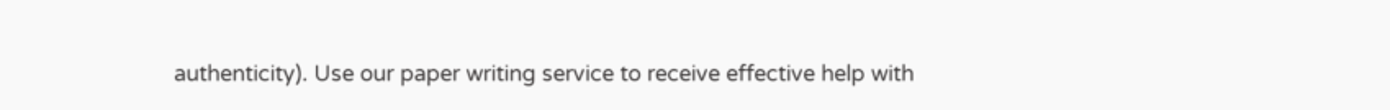authenticity). Use our paper writing service to receive effective help with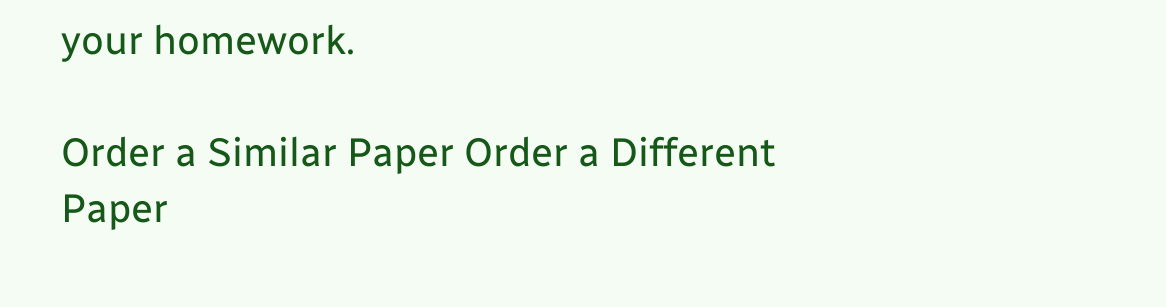your homework.

Order a Similar Paper Order a Different Paper